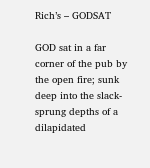Rich’s – GODSAT

GOD sat in a far corner of the pub by the open fire; sunk deep into the slack-sprung depths of a dilapidated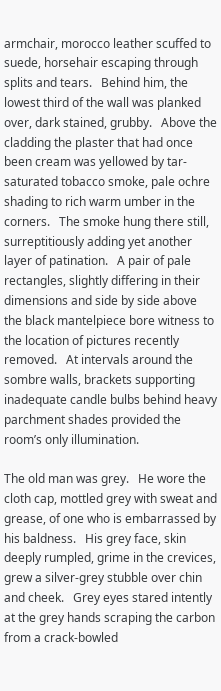armchair, morocco leather scuffed to suede, horsehair escaping through splits and tears.   Behind him, the lowest third of the wall was planked over, dark stained, grubby.   Above the cladding the plaster that had once been cream was yellowed by tar-saturated tobacco smoke, pale ochre shading to rich warm umber in the corners.   The smoke hung there still, surreptitiously adding yet another layer of patination.   A pair of pale rectangles, slightly differing in their dimensions and side by side above the black mantelpiece bore witness to the location of pictures recently removed.   At intervals around the sombre walls, brackets supporting inadequate candle bulbs behind heavy parchment shades provided the room’s only illumination.

The old man was grey.   He wore the cloth cap, mottled grey with sweat and grease, of one who is embarrassed by his baldness.   His grey face, skin deeply rumpled, grime in the crevices, grew a silver-grey stubble over chin and cheek.   Grey eyes stared intently at the grey hands scraping the carbon from a crack-bowled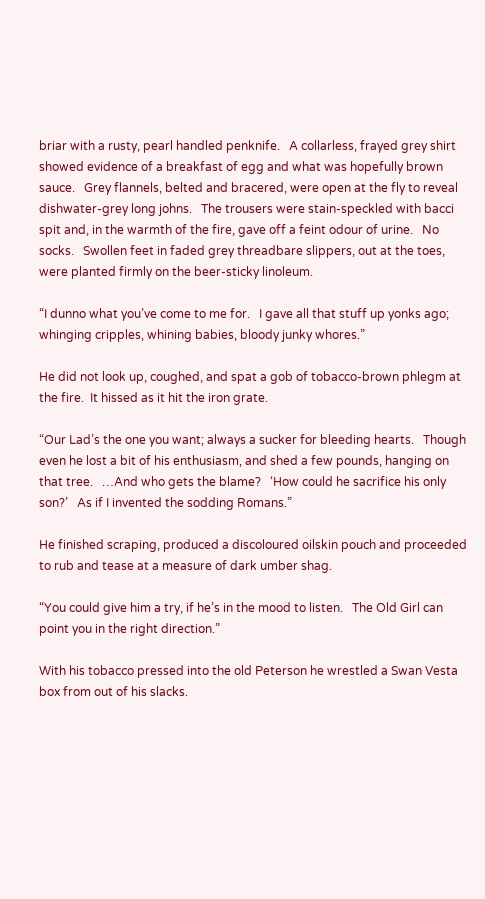briar with a rusty, pearl handled penknife.   A collarless, frayed grey shirt showed evidence of a breakfast of egg and what was hopefully brown sauce.   Grey flannels, belted and bracered, were open at the fly to reveal dishwater-grey long johns.   The trousers were stain-speckled with bacci spit and, in the warmth of the fire, gave off a feint odour of urine.   No socks.   Swollen feet in faded grey threadbare slippers, out at the toes, were planted firmly on the beer-sticky linoleum.

“I dunno what you’ve come to me for.   I gave all that stuff up yonks ago; whinging cripples, whining babies, bloody junky whores.”

He did not look up, coughed, and spat a gob of tobacco-brown phlegm at the fire.  It hissed as it hit the iron grate.

“Our Lad’s the one you want; always a sucker for bleeding hearts.   Though even he lost a bit of his enthusiasm, and shed a few pounds, hanging on that tree.   …And who gets the blame?   ‘How could he sacrifice his only son?’   As if I invented the sodding Romans.”

He finished scraping, produced a discoloured oilskin pouch and proceeded to rub and tease at a measure of dark umber shag.

“You could give him a try, if he’s in the mood to listen.   The Old Girl can point you in the right direction.”

With his tobacco pressed into the old Peterson he wrestled a Swan Vesta box from out of his slacks.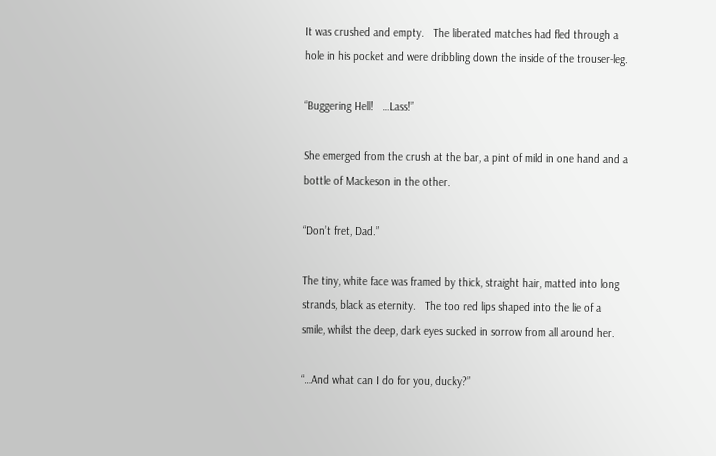It was crushed and empty.   The liberated matches had fled through a hole in his pocket and were dribbling down the inside of the trouser-leg.

“Buggering Hell!   …Lass!”

She emerged from the crush at the bar, a pint of mild in one hand and a bottle of Mackeson in the other.

“Don’t fret, Dad.”

The tiny, white face was framed by thick, straight hair, matted into long strands, black as eternity.   The too red lips shaped into the lie of a smile, whilst the deep, dark eyes sucked in sorrow from all around her.

“…And what can I do for you, ducky?”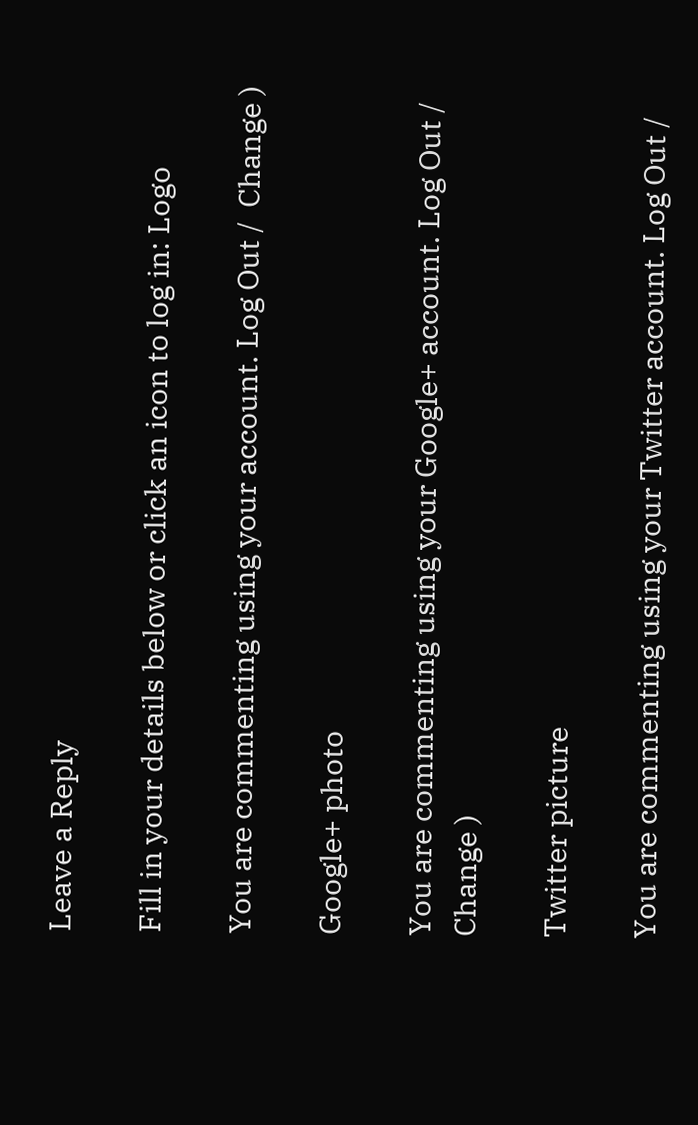Leave a Reply

Fill in your details below or click an icon to log in: Logo

You are commenting using your account. Log Out /  Change )

Google+ photo

You are commenting using your Google+ account. Log Out /  Change )

Twitter picture

You are commenting using your Twitter account. Log Out /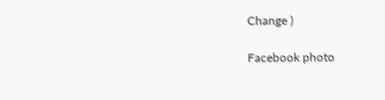Change )

Facebook photo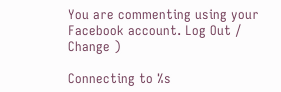You are commenting using your Facebook account. Log Out /  Change )

Connecting to %s